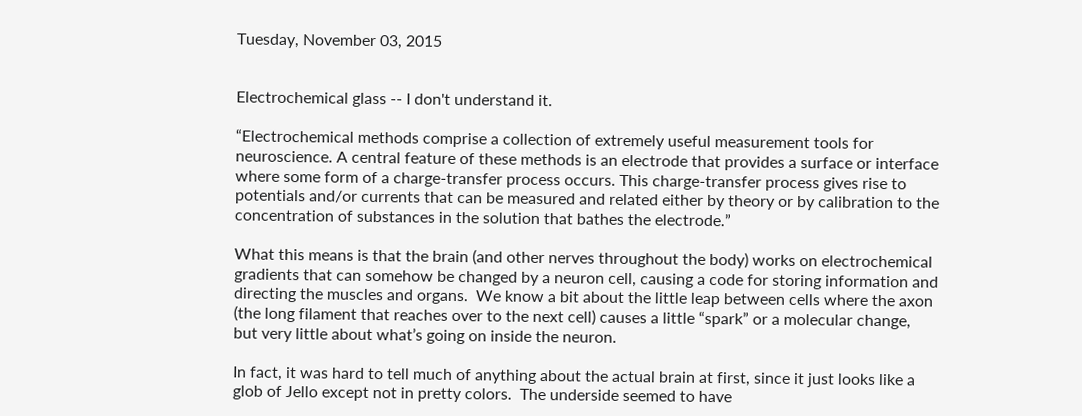Tuesday, November 03, 2015


Electrochemical glass -- I don't understand it.

“Electrochemical methods comprise a collection of extremely useful measurement tools for neuroscience. A central feature of these methods is an electrode that provides a surface or interface where some form of a charge-transfer process occurs. This charge-transfer process gives rise to potentials and/or currents that can be measured and related either by theory or by calibration to the concentration of substances in the solution that bathes the electrode.”

What this means is that the brain (and other nerves throughout the body) works on electrochemical gradients that can somehow be changed by a neuron cell, causing a code for storing information and directing the muscles and organs.  We know a bit about the little leap between cells where the axon (the long filament that reaches over to the next cell) causes a little “spark” or a molecular change, but very little about what’s going on inside the neuron.

In fact, it was hard to tell much of anything about the actual brain at first, since it just looks like a glob of Jello except not in pretty colors.  The underside seemed to have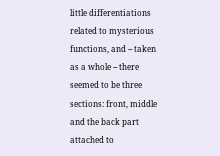little differentiations related to mysterious functions, and -- taken as a whole -- there seemed to be three sections: front, middle and the back part attached to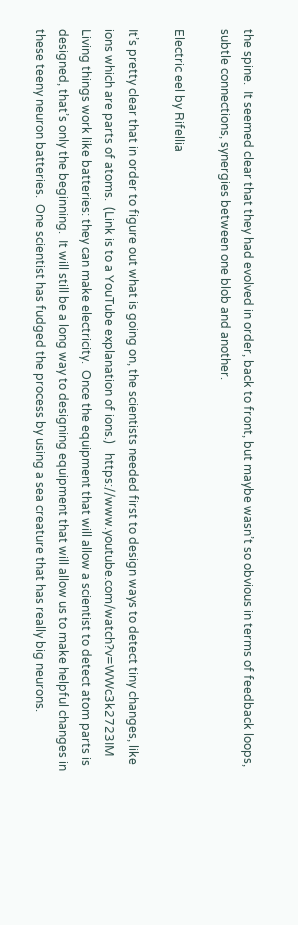the spine.  It seemed clear that they had evolved in order, back to front, but maybe wasn’t so obvious in terms of feedback loops, subtle connections, synergies between one blob and another.

Electric eel by Rifellia

It’s pretty clear that in order to figure out what is going on, the scientists needed first to design ways to detect tiny changes, like ions which are parts of atoms.  (Link is to a YouTube explanation of ions.)   https://www.youtube.com/watch?v=WWc3k2723IM  Living things work like batteries: they can make electricity.  Once the equipment that will allow a scientist to detect atom parts is designed, that’s only the beginning.  It will still be a long way to designing equipment that will allow us to make helpful changes in these teeny neuron batteries.  One scientist has fudged the process by using a sea creature that has really big neurons.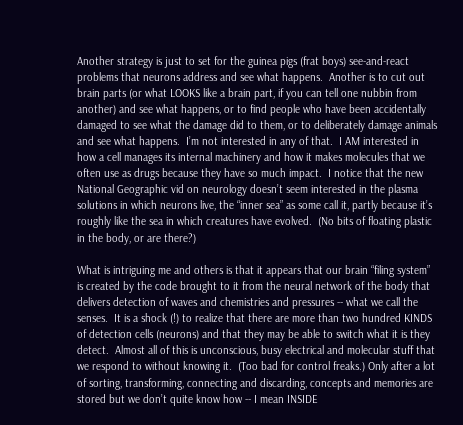Another strategy is just to set for the guinea pigs (frat boys) see-and-react problems that neurons address and see what happens.  Another is to cut out brain parts (or what LOOKS like a brain part, if you can tell one nubbin from another) and see what happens, or to find people who have been accidentally damaged to see what the damage did to them, or to deliberately damage animals and see what happens.  I’m not interested in any of that.  I AM interested in how a cell manages its internal machinery and how it makes molecules that we often use as drugs because they have so much impact.  I notice that the new National Geographic vid on neurology doesn’t seem interested in the plasma solutions in which neurons live, the “inner sea” as some call it, partly because it’s roughly like the sea in which creatures have evolved.  (No bits of floating plastic in the body, or are there?)

What is intriguing me and others is that it appears that our brain “filing system” is created by the code brought to it from the neural network of the body that delivers detection of waves and chemistries and pressures -- what we call the senses.  It is a shock (!) to realize that there are more than two hundred KINDS of detection cells (neurons) and that they may be able to switch what it is they detect.  Almost all of this is unconscious, busy electrical and molecular stuff that we respond to without knowing it.  (Too bad for control freaks.) Only after a lot of sorting, transforming, connecting and discarding, concepts and memories are stored but we don’t quite know how -- I mean INSIDE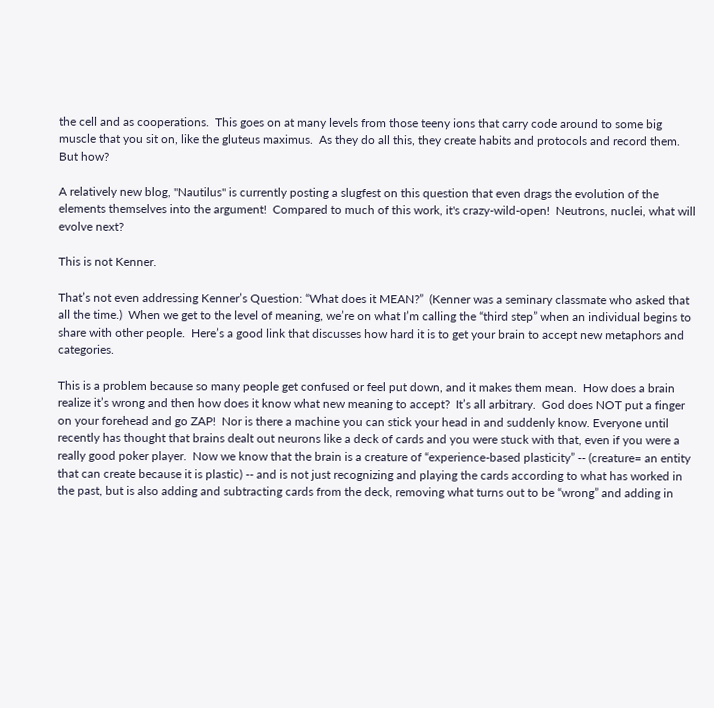the cell and as cooperations.  This goes on at many levels from those teeny ions that carry code around to some big muscle that you sit on, like the gluteus maximus.  As they do all this, they create habits and protocols and record them.  But how?

A relatively new blog, "Nautilus" is currently posting a slugfest on this question that even drags the evolution of the elements themselves into the argument!  Compared to much of this work, it's crazy-wild-open!  Neutrons, nuclei, what will evolve next?

This is not Kenner.

That’s not even addressing Kenner’s Question: “What does it MEAN?”  (Kenner was a seminary classmate who asked that all the time.)  When we get to the level of meaning, we’re on what I’m calling the “third step” when an individual begins to share with other people.  Here’s a good link that discusses how hard it is to get your brain to accept new metaphors and categories.

This is a problem because so many people get confused or feel put down, and it makes them mean.  How does a brain realize it’s wrong and then how does it know what new meaning to accept?  It’s all arbitrary.  God does NOT put a finger on your forehead and go ZAP!  Nor is there a machine you can stick your head in and suddenly know. Everyone until recently has thought that brains dealt out neurons like a deck of cards and you were stuck with that, even if you were a really good poker player.  Now we know that the brain is a creature of “experience-based plasticity” -- (creature= an entity that can create because it is plastic) -- and is not just recognizing and playing the cards according to what has worked in the past, but is also adding and subtracting cards from the deck, removing what turns out to be “wrong” and adding in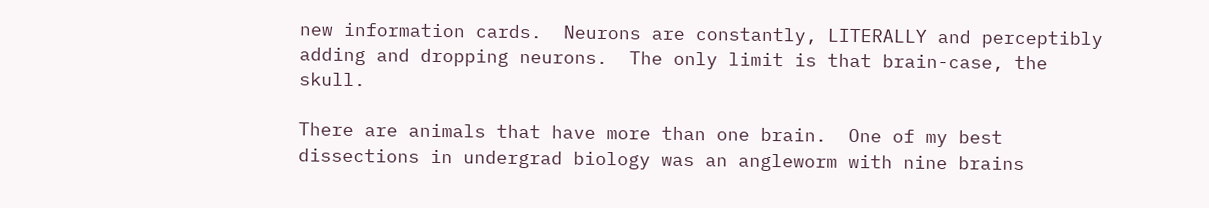new information cards.  Neurons are constantly, LITERALLY and perceptibly adding and dropping neurons.  The only limit is that brain-case, the skull.

There are animals that have more than one brain.  One of my best dissections in undergrad biology was an angleworm with nine brains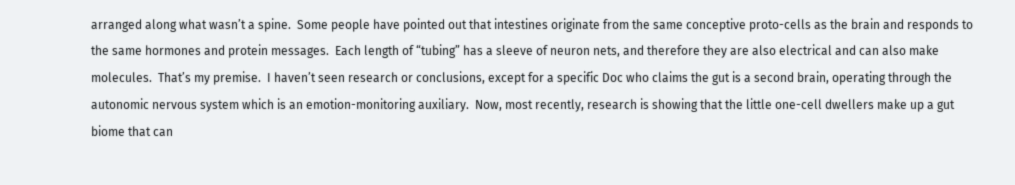arranged along what wasn’t a spine.  Some people have pointed out that intestines originate from the same conceptive proto-cells as the brain and responds to the same hormones and protein messages.  Each length of “tubing” has a sleeve of neuron nets, and therefore they are also electrical and can also make molecules.  That’s my premise.  I haven’t seen research or conclusions, except for a specific Doc who claims the gut is a second brain, operating through the autonomic nervous system which is an emotion-monitoring auxiliary.  Now, most recently, research is showing that the little one-cell dwellers make up a gut biome that can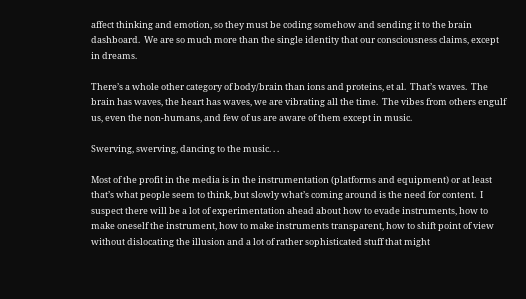affect thinking and emotion, so they must be coding somehow and sending it to the brain dashboard.  We are so much more than the single identity that our consciousness claims, except in dreams.

There’s a whole other category of body/brain than ions and proteins, et al.  That’s waves.  The brain has waves, the heart has waves, we are vibrating all the time.  The vibes from others engulf us, even the non-humans, and few of us are aware of them except in music.

Swerving, swerving, dancing to the music. . .

Most of the profit in the media is in the instrumentation (platforms and equipment) or at least that’s what people seem to think, but slowly what’s coming around is the need for content.  I suspect there will be a lot of experimentation ahead about how to evade instruments, how to make oneself the instrument, how to make instruments transparent, how to shift point of view without dislocating the illusion and a lot of rather sophisticated stuff that might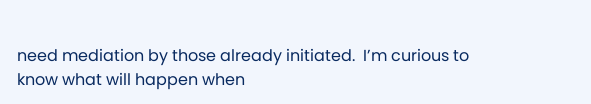need mediation by those already initiated.  I’m curious to know what will happen when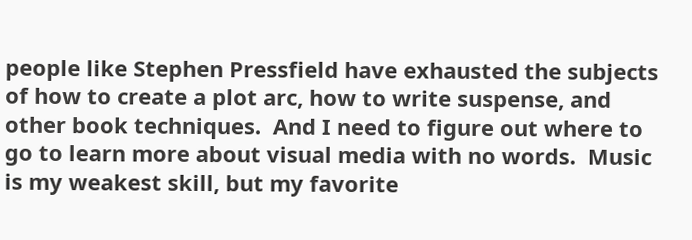people like Stephen Pressfield have exhausted the subjects of how to create a plot arc, how to write suspense, and other book techniques.  And I need to figure out where to go to learn more about visual media with no words.  Music is my weakest skill, but my favorite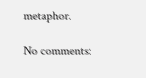metaphor.

No comments: